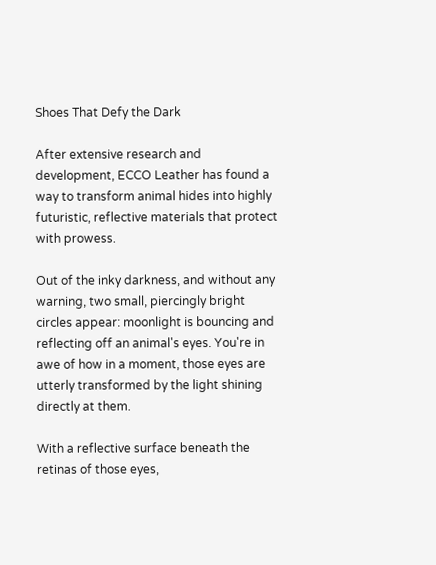Shoes That Defy the Dark

After extensive research and development, ECCO Leather has found a way to transform animal hides into highly futuristic, reflective materials that protect with prowess.

Out of the inky darkness, and without any warning, two small, piercingly bright circles appear: moonlight is bouncing and reflecting off an animal's eyes. You're in awe of how in a moment, those eyes are utterly transformed by the light shining directly at them.

With a reflective surface beneath the retinas of those eyes,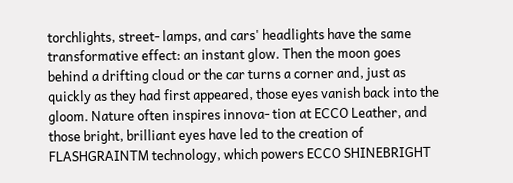torchlights, street- lamps, and cars' headlights have the same transformative effect: an instant glow. Then the moon goes behind a drifting cloud or the car turns a corner and, just as quickly as they had first appeared, those eyes vanish back into the gloom. Nature often inspires innova- tion at ECCO Leather, and those bright, brilliant eyes have led to the creation of FLASHGRAINTM technology, which powers ECCO SHINEBRIGHT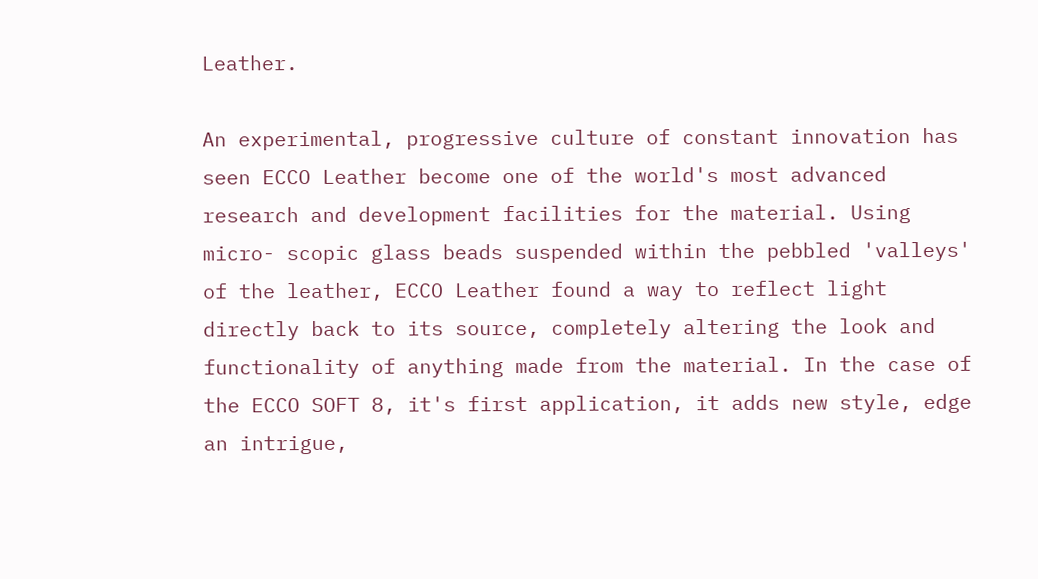Leather.

An experimental, progressive culture of constant innovation has seen ECCO Leather become one of the world's most advanced research and development facilities for the material. Using micro- scopic glass beads suspended within the pebbled 'valleys' of the leather, ECCO Leather found a way to reflect light directly back to its source, completely altering the look and functionality of anything made from the material. In the case of the ECCO SOFT 8, it's first application, it adds new style, edge an intrigue,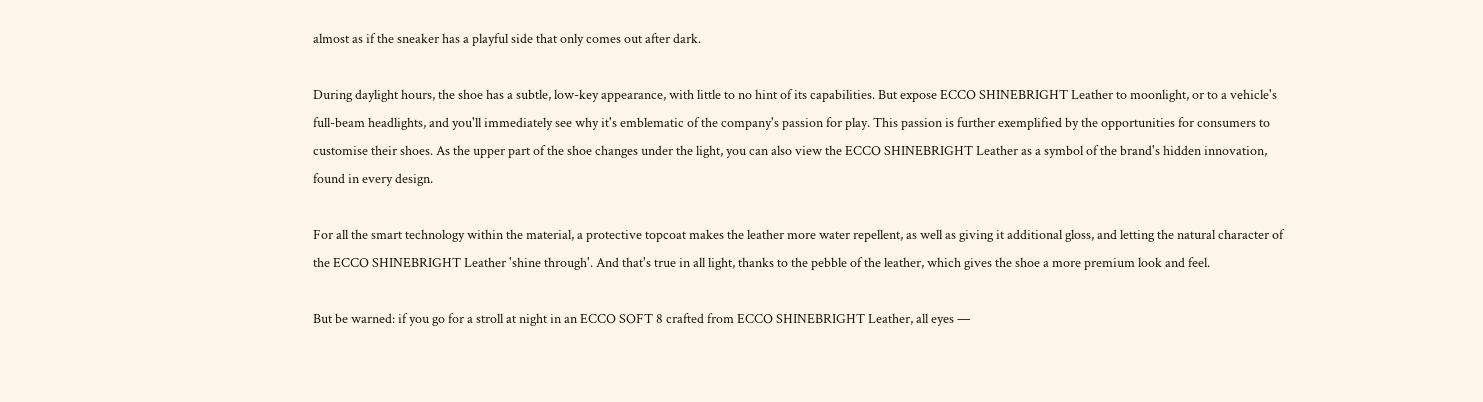almost as if the sneaker has a playful side that only comes out after dark.

During daylight hours, the shoe has a subtle, low-key appearance, with little to no hint of its capabilities. But expose ECCO SHINEBRIGHT Leather to moonlight, or to a vehicle's full-beam headlights, and you'll immediately see why it's emblematic of the company's passion for play. This passion is further exemplified by the opportunities for consumers to customise their shoes. As the upper part of the shoe changes under the light, you can also view the ECCO SHINEBRIGHT Leather as a symbol of the brand's hidden innovation, found in every design.

For all the smart technology within the material, a protective topcoat makes the leather more water repellent, as well as giving it additional gloss, and letting the natural character of the ECCO SHINEBRIGHT Leather 'shine through'. And that's true in all light, thanks to the pebble of the leather, which gives the shoe a more premium look and feel.

But be warned: if you go for a stroll at night in an ECCO SOFT 8 crafted from ECCO SHINEBRIGHT Leather, all eyes —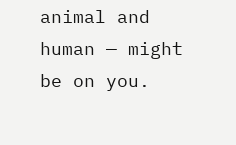animal and human — might be on you.